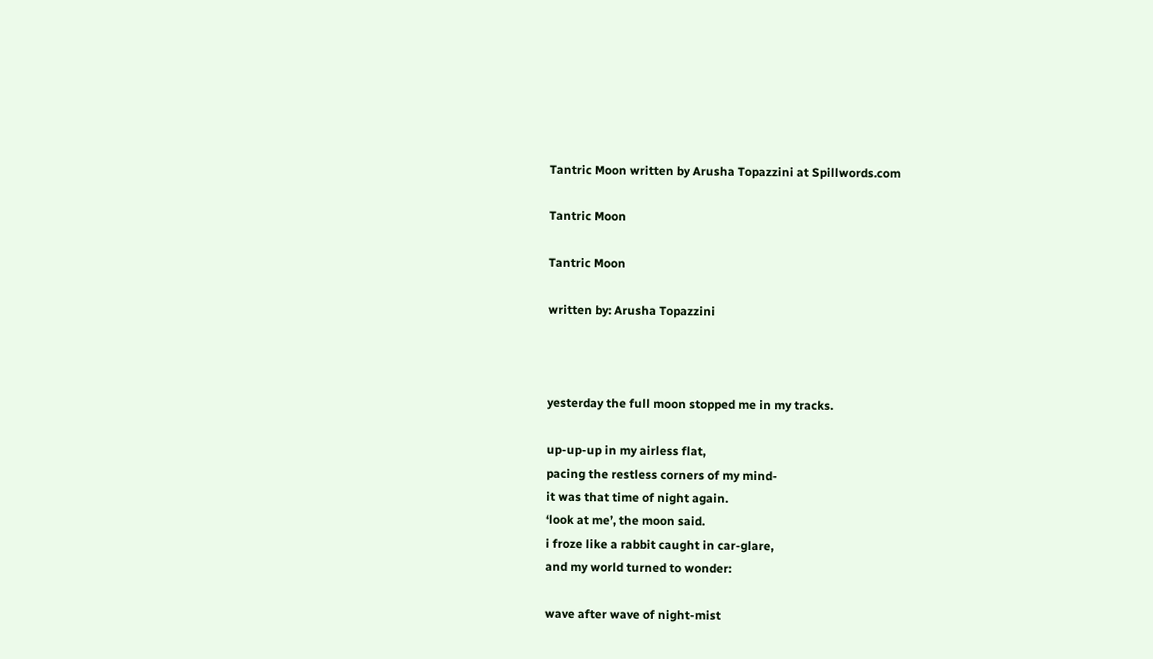Tantric Moon written by Arusha Topazzini at Spillwords.com

Tantric Moon

Tantric Moon

written by: Arusha Topazzini



yesterday the full moon stopped me in my tracks.

up-up-up in my airless flat,
pacing the restless corners of my mind-
it was that time of night again.
‘look at me’, the moon said.
i froze like a rabbit caught in car-glare,
and my world turned to wonder:

wave after wave of night-mist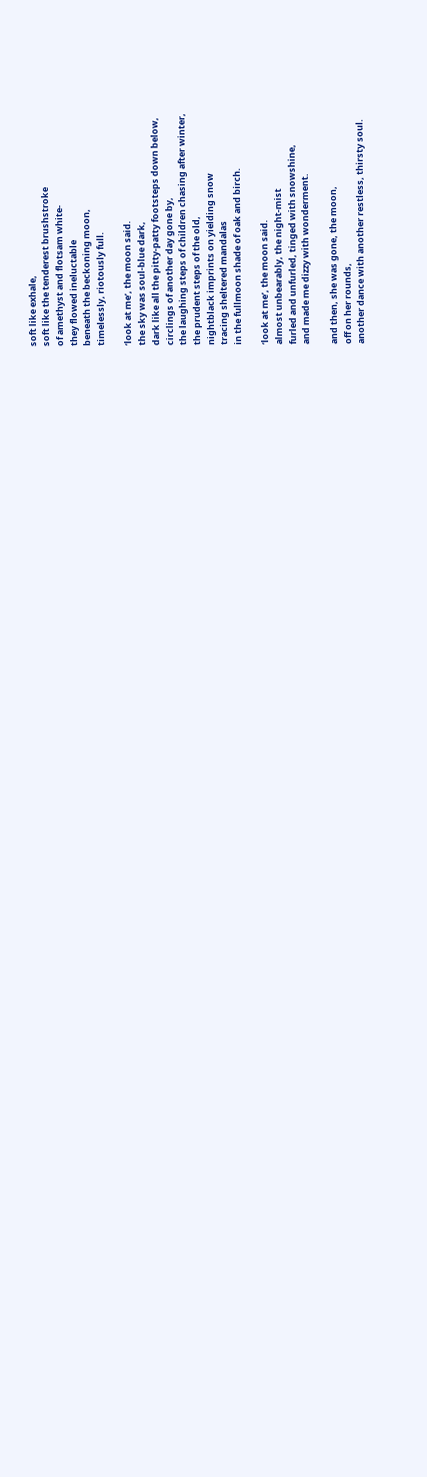soft like exhale,
soft like the tenderest brushstroke
of amethyst and flotsam white-
they flowed ineluctable
beneath the beckoning moon,
timelessly, riotously full.

‘look at me’, the moon said.
the sky was soul-blue dark,
dark like all the pitty-patty footsteps down below,
circlings of another day gone by,
the laughing steps of children chasing after winter,
the prudent steps of the old,
nightblack imprints on yielding snow
tracing sheltered mandalas
in the fullmoon shade of oak and birch.

‘look at me’, the moon said.
almost unbearably, the night-mist
furled and unfurled, tinged with snowshine,
and made me dizzy with wonderment.

and then, she was gone, the moon,
off on her rounds,
another dance with another restless, thirsty soul.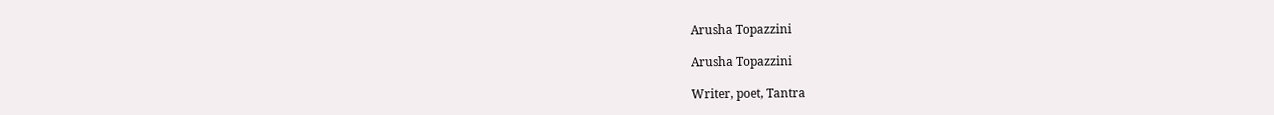Arusha Topazzini

Arusha Topazzini

Writer, poet, Tantra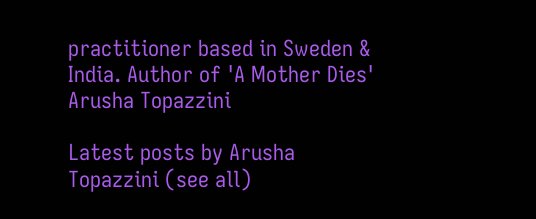practitioner based in Sweden & India. Author of 'A Mother Dies'
Arusha Topazzini

Latest posts by Arusha Topazzini (see all)